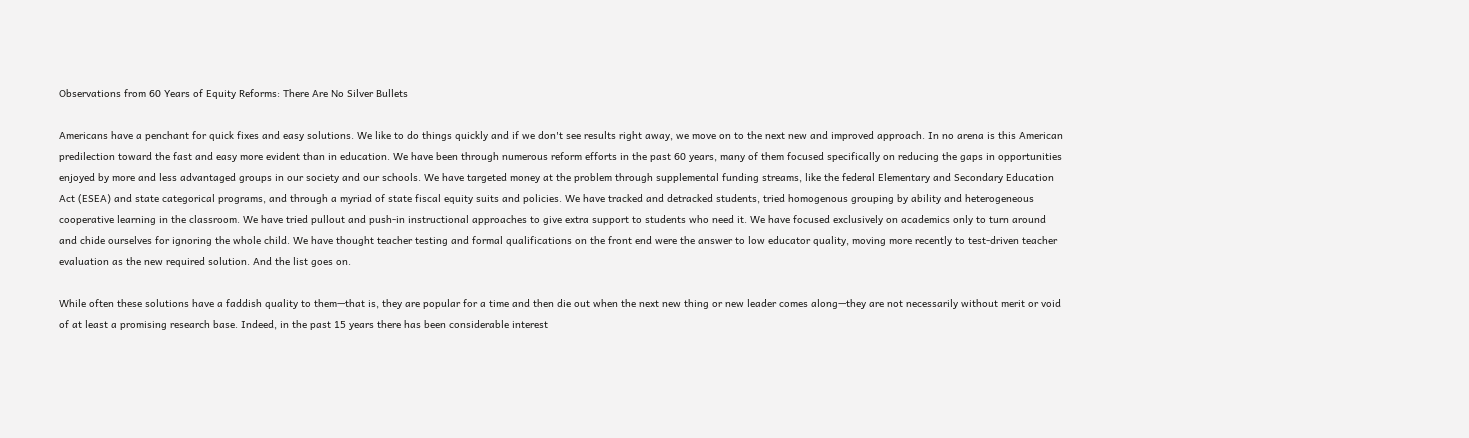Observations from 60 Years of Equity Reforms: There Are No Silver Bullets

Americans have a penchant for quick fixes and easy solutions. We like to do things quickly and if we don't see results right away, we move on to the next new and improved approach. In no arena is this American predilection toward the fast and easy more evident than in education. We have been through numerous reform efforts in the past 60 years, many of them focused specifically on reducing the gaps in opportunities enjoyed by more and less advantaged groups in our society and our schools. We have targeted money at the problem through supplemental funding streams, like the federal Elementary and Secondary Education Act (ESEA) and state categorical programs, and through a myriad of state fiscal equity suits and policies. We have tracked and detracked students, tried homogenous grouping by ability and heterogeneous cooperative learning in the classroom. We have tried pullout and push-in instructional approaches to give extra support to students who need it. We have focused exclusively on academics only to turn around and chide ourselves for ignoring the whole child. We have thought teacher testing and formal qualifications on the front end were the answer to low educator quality, moving more recently to test-driven teacher evaluation as the new required solution. And the list goes on.

While often these solutions have a faddish quality to them—that is, they are popular for a time and then die out when the next new thing or new leader comes along—they are not necessarily without merit or void of at least a promising research base. Indeed, in the past 15 years there has been considerable interest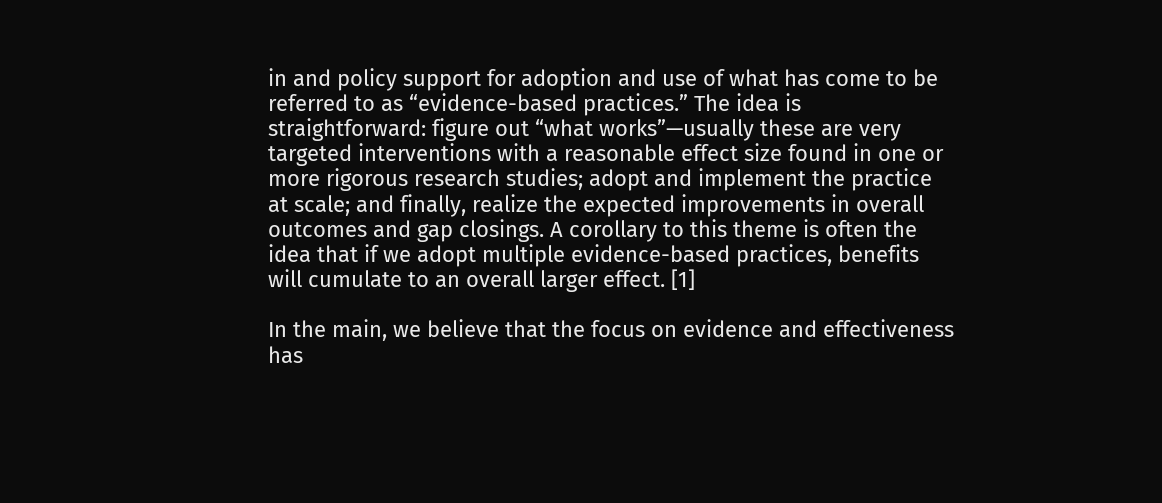in and policy support for adoption and use of what has come to be referred to as “evidence-based practices.” The idea is straightforward: figure out “what works”—usually these are very targeted interventions with a reasonable effect size found in one or more rigorous research studies; adopt and implement the practice at scale; and finally, realize the expected improvements in overall outcomes and gap closings. A corollary to this theme is often the idea that if we adopt multiple evidence-based practices, benefits will cumulate to an overall larger effect. [1]

In the main, we believe that the focus on evidence and effectiveness has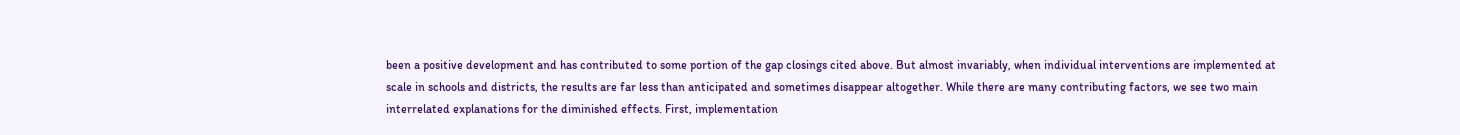been a positive development and has contributed to some portion of the gap closings cited above. But almost invariably, when individual interventions are implemented at scale in schools and districts, the results are far less than anticipated and sometimes disappear altogether. While there are many contributing factors, we see two main interrelated explanations for the diminished effects. First, implementation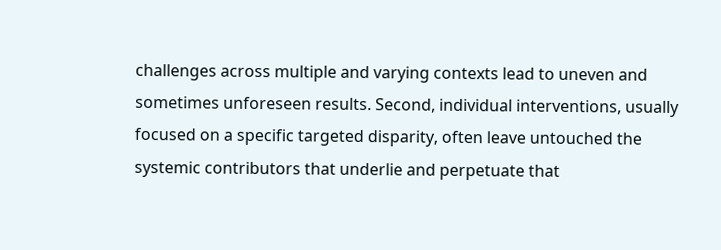challenges across multiple and varying contexts lead to uneven and sometimes unforeseen results. Second, individual interventions, usually focused on a specific targeted disparity, often leave untouched the systemic contributors that underlie and perpetuate that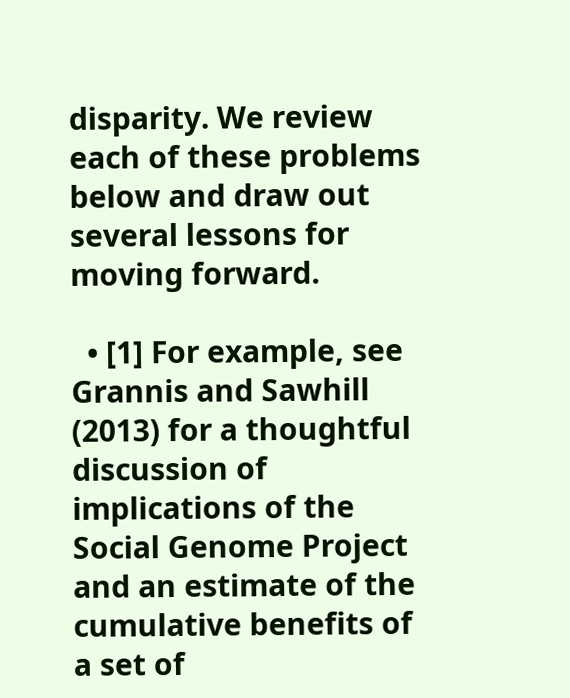disparity. We review each of these problems below and draw out several lessons for moving forward.

  • [1] For example, see Grannis and Sawhill (2013) for a thoughtful discussion of implications of the Social Genome Project and an estimate of the cumulative benefits of a set of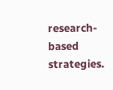research-based strategies.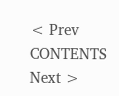< Prev   CONTENTS   Next >